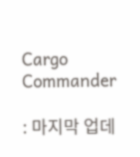Cargo Commander

: 마지막 업데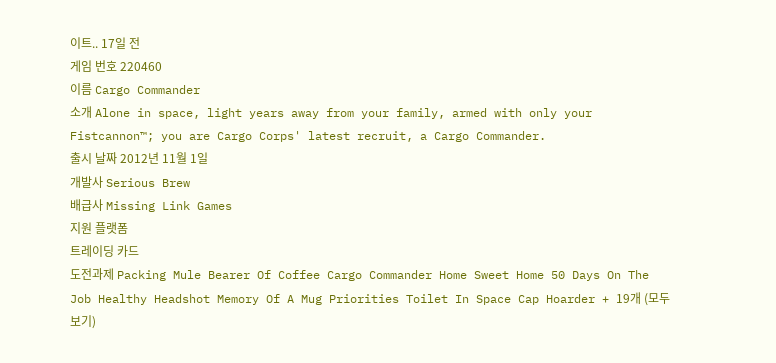이트.. 17일 전
게임 번호 220460
이름 Cargo Commander
소개 Alone in space, light years away from your family, armed with only your Fistcannon™; you are Cargo Corps' latest recruit, a Cargo Commander.
출시 날짜 2012년 11월 1일
개발사 Serious Brew
배급사 Missing Link Games
지원 플랫폼
트레이딩 카드
도전과제 Packing Mule Bearer Of Coffee Cargo Commander Home Sweet Home 50 Days On The Job Healthy Headshot Memory Of A Mug Priorities Toilet In Space Cap Hoarder + 19개 (모두보기)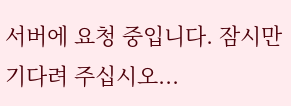서버에 요청 중입니다. 잠시만 기다려 주십시오...